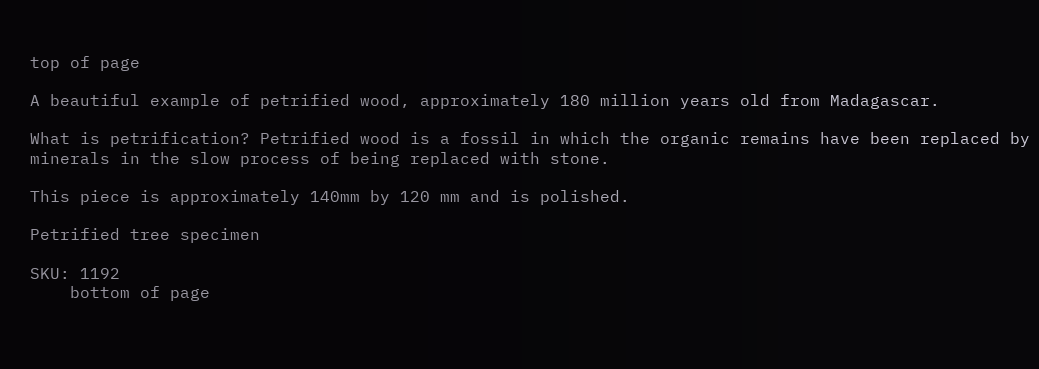top of page

A beautiful example of petrified wood, approximately 180 million years old from Madagascar.

What is petrification? Petrified wood is a fossil in which the organic remains have been replaced by minerals in the slow process of being replaced with stone.

This piece is approximately 140mm by 120 mm and is polished.

Petrified tree specimen

SKU: 1192
    bottom of page